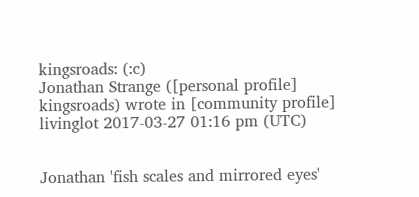kingsroads: (:c)
Jonathan Strange ([personal profile] kingsroads) wrote in [community profile] livinglot 2017-03-27 01:16 pm (UTC)


Jonathan 'fish scales and mirrored eyes'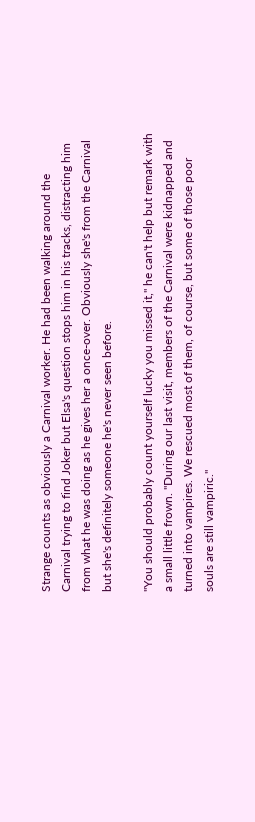Strange counts as obviously a Carnival worker. He had been walking around the Carnival trying to find Joker but Elsa's question stops him in his tracks, distracting him from what he was doing as he gives her a once-over. Obviously she's from the Carnival but she's definitely someone he's never seen before.

"You should probably count yourself lucky you missed it," he can't help but remark with a small little frown. "During our last visit, members of the Carnival were kidnapped and turned into vampires. We rescued most of them, of course, but some of those poor souls are still vampiric."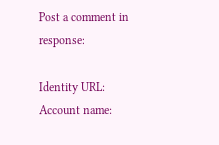Post a comment in response:

Identity URL:
Account name: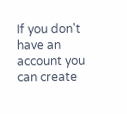If you don't have an account you can create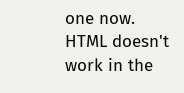one now.
HTML doesn't work in the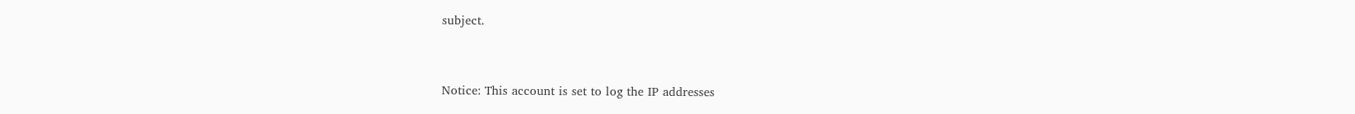subject.


Notice: This account is set to log the IP addresses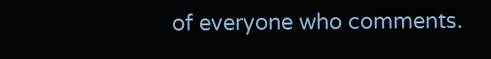of everyone who comments.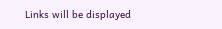Links will be displayed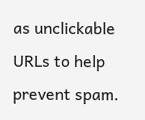as unclickable URLs to help prevent spam.